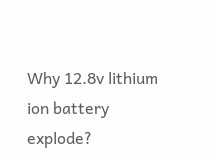Why 12.8v lithium ion battery explode?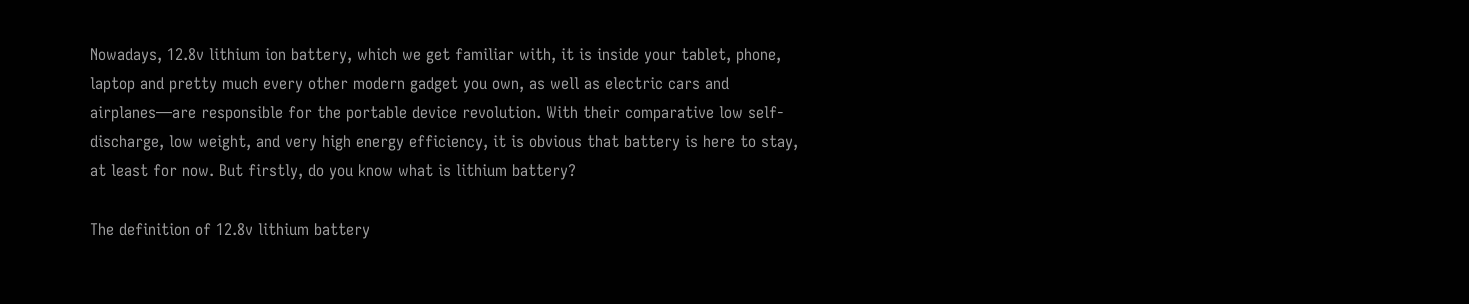Nowadays, 12.8v lithium ion battery, which we get familiar with, it is inside your tablet, phone, laptop and pretty much every other modern gadget you own, as well as electric cars and airplanes—are responsible for the portable device revolution. With their comparative low self-discharge, low weight, and very high energy efficiency, it is obvious that battery is here to stay, at least for now. But firstly, do you know what is lithium battery?

The definition of 12.8v lithium battery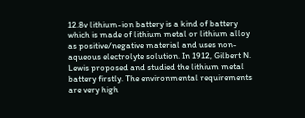12.8v lithium-ion battery is a kind of battery which is made of lithium metal or lithium alloy as positive/negative material and uses non-aqueous electrolyte solution. In 1912, Gilbert N. Lewis proposed and studied the lithium metal battery firstly. The environmental requirements are very high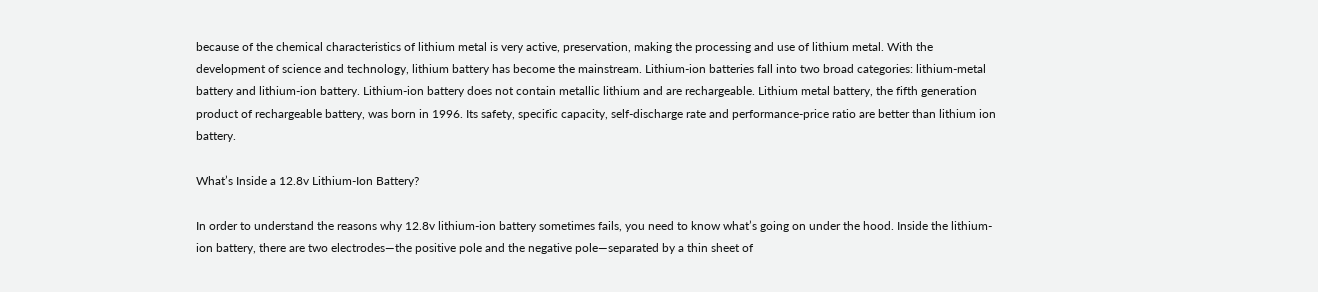because of the chemical characteristics of lithium metal is very active, preservation, making the processing and use of lithium metal. With the development of science and technology, lithium battery has become the mainstream. Lithium-ion batteries fall into two broad categories: lithium-metal battery and lithium-ion battery. Lithium-ion battery does not contain metallic lithium and are rechargeable. Lithium metal battery, the fifth generation product of rechargeable battery, was born in 1996. Its safety, specific capacity, self-discharge rate and performance-price ratio are better than lithium ion battery.

What’s Inside a 12.8v Lithium-Ion Battery?

In order to understand the reasons why 12.8v lithium-ion battery sometimes fails, you need to know what’s going on under the hood. Inside the lithium-ion battery, there are two electrodes—the positive pole and the negative pole—separated by a thin sheet of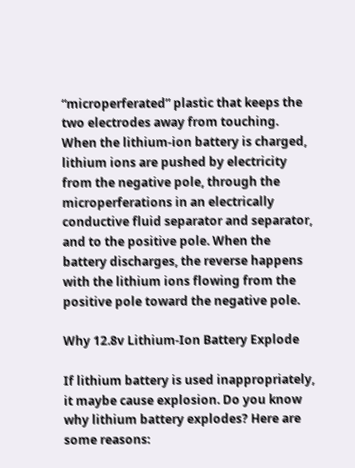“microperferated” plastic that keeps the two electrodes away from touching. When the lithium-ion battery is charged, lithium ions are pushed by electricity from the negative pole, through the microperferations in an electrically conductive fluid separator and separator, and to the positive pole. When the battery discharges, the reverse happens with the lithium ions flowing from the positive pole toward the negative pole.

Why 12.8v Lithium-Ion Battery Explode

If lithium battery is used inappropriately, it maybe cause explosion. Do you know why lithium battery explodes? Here are some reasons: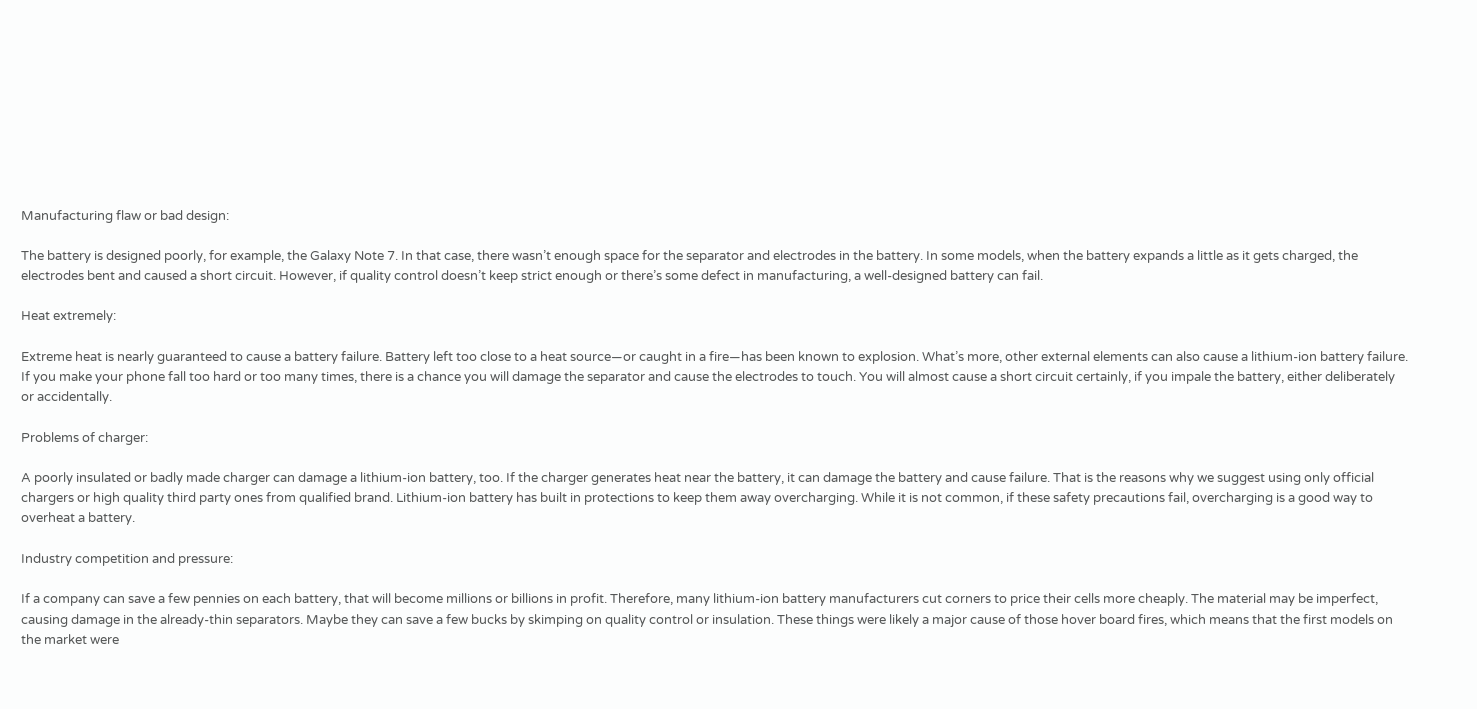Manufacturing flaw or bad design:

The battery is designed poorly, for example, the Galaxy Note 7. In that case, there wasn’t enough space for the separator and electrodes in the battery. In some models, when the battery expands a little as it gets charged, the electrodes bent and caused a short circuit. However, if quality control doesn’t keep strict enough or there’s some defect in manufacturing, a well-designed battery can fail.

Heat extremely:

Extreme heat is nearly guaranteed to cause a battery failure. Battery left too close to a heat source—or caught in a fire—has been known to explosion. What’s more, other external elements can also cause a lithium-ion battery failure. If you make your phone fall too hard or too many times, there is a chance you will damage the separator and cause the electrodes to touch. You will almost cause a short circuit certainly, if you impale the battery, either deliberately or accidentally.

Problems of charger:

A poorly insulated or badly made charger can damage a lithium-ion battery, too. If the charger generates heat near the battery, it can damage the battery and cause failure. That is the reasons why we suggest using only official chargers or high quality third party ones from qualified brand. Lithium-ion battery has built in protections to keep them away overcharging. While it is not common, if these safety precautions fail, overcharging is a good way to overheat a battery.

Industry competition and pressure:

If a company can save a few pennies on each battery, that will become millions or billions in profit. Therefore, many lithium-ion battery manufacturers cut corners to price their cells more cheaply. The material may be imperfect, causing damage in the already-thin separators. Maybe they can save a few bucks by skimping on quality control or insulation. These things were likely a major cause of those hover board fires, which means that the first models on the market were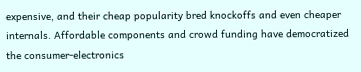expensive, and their cheap popularity bred knockoffs and even cheaper internals. Affordable components and crowd funding have democratized the consumer-electronics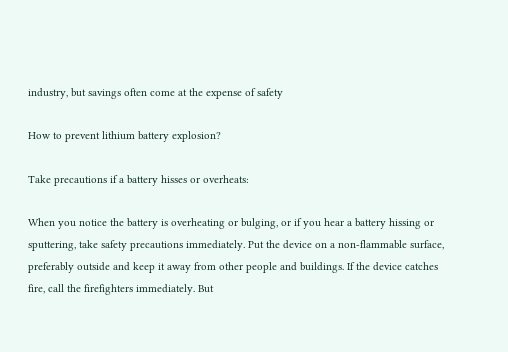industry, but savings often come at the expense of safety

How to prevent lithium battery explosion?

Take precautions if a battery hisses or overheats:

When you notice the battery is overheating or bulging, or if you hear a battery hissing or sputtering, take safety precautions immediately. Put the device on a non-flammable surface, preferably outside and keep it away from other people and buildings. If the device catches fire, call the firefighters immediately. But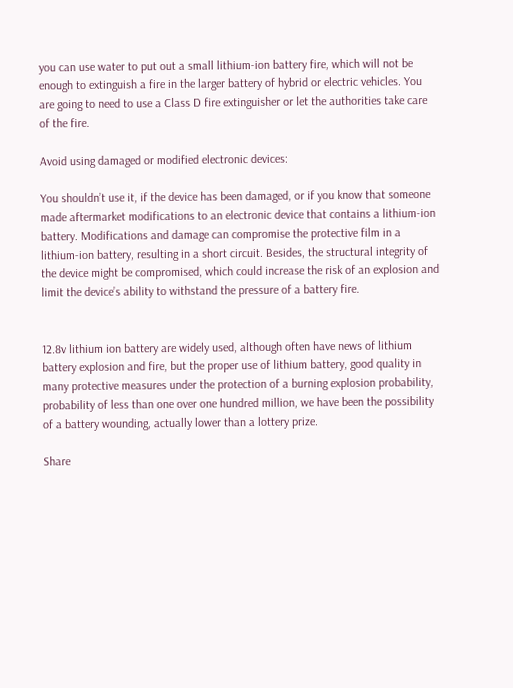you can use water to put out a small lithium-ion battery fire, which will not be enough to extinguish a fire in the larger battery of hybrid or electric vehicles. You are going to need to use a Class D fire extinguisher or let the authorities take care of the fire.

Avoid using damaged or modified electronic devices:

You shouldn’t use it, if the device has been damaged, or if you know that someone made aftermarket modifications to an electronic device that contains a lithium-ion battery. Modifications and damage can compromise the protective film in a lithium-ion battery, resulting in a short circuit. Besides, the structural integrity of the device might be compromised, which could increase the risk of an explosion and limit the device’s ability to withstand the pressure of a battery fire.


12.8v lithium ion battery are widely used, although often have news of lithium battery explosion and fire, but the proper use of lithium battery, good quality in many protective measures under the protection of a burning explosion probability, probability of less than one over one hundred million, we have been the possibility of a battery wounding, actually lower than a lottery prize.

Share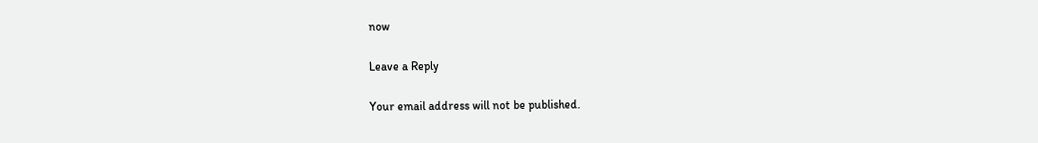now

Leave a Reply

Your email address will not be published.